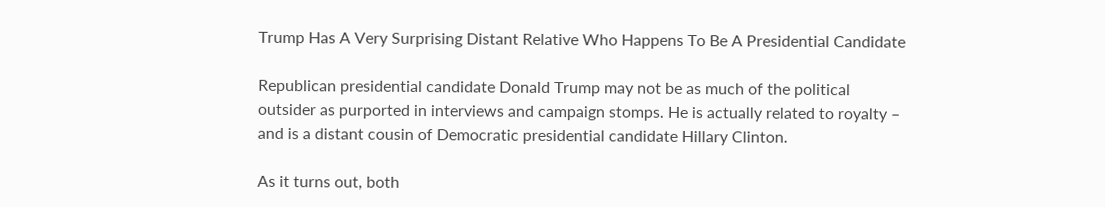Trump Has A Very Surprising Distant Relative Who Happens To Be A Presidential Candidate

Republican presidential candidate Donald Trump may not be as much of the political outsider as purported in interviews and campaign stomps. He is actually related to royalty – and is a distant cousin of Democratic presidential candidate Hillary Clinton.

As it turns out, both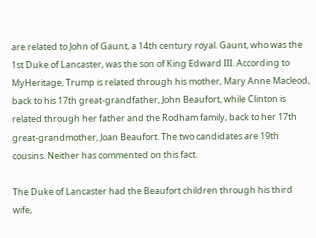are related to John of Gaunt, a 14th century royal. Gaunt, who was the 1st Duke of Lancaster, was the son of King Edward III. According to MyHeritage, Trump is related through his mother, Mary Anne Macleod, back to his 17th great-grandfather, John Beaufort, while Clinton is related through her father and the Rodham family, back to her 17th great-grandmother, Joan Beaufort. The two candidates are 19th cousins. Neither has commented on this fact.

The Duke of Lancaster had the Beaufort children through his third wife,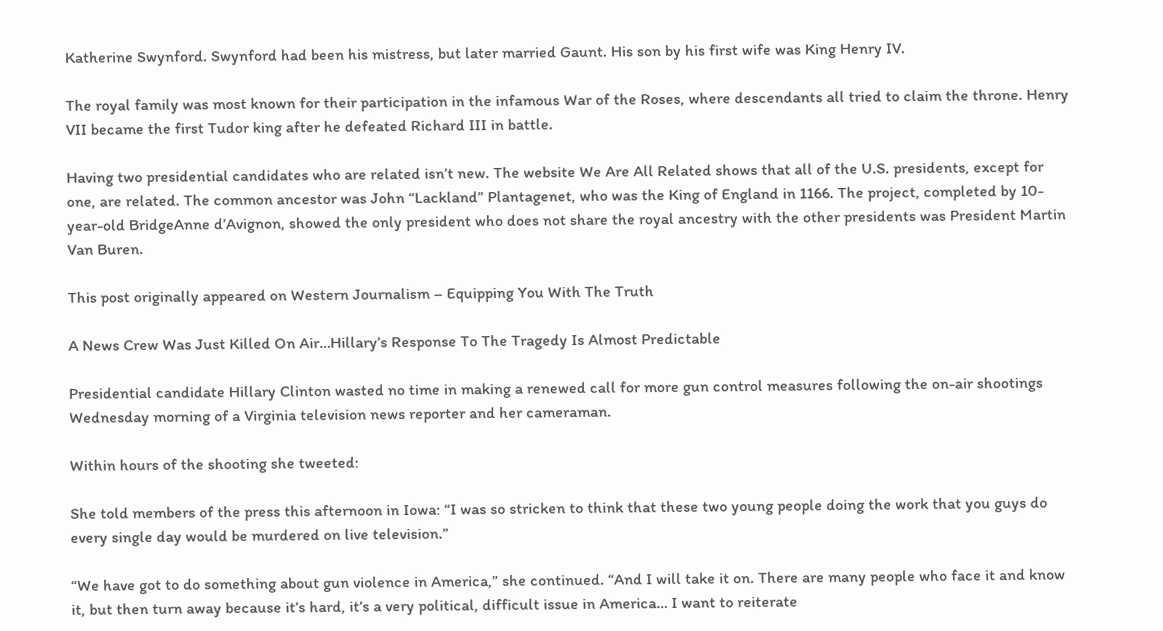Katherine Swynford. Swynford had been his mistress, but later married Gaunt. His son by his first wife was King Henry IV.

The royal family was most known for their participation in the infamous War of the Roses, where descendants all tried to claim the throne. Henry VII became the first Tudor king after he defeated Richard III in battle.

Having two presidential candidates who are related isn’t new. The website We Are All Related shows that all of the U.S. presidents, except for one, are related. The common ancestor was John “Lackland” Plantagenet, who was the King of England in 1166. The project, completed by 10-year-old BridgeAnne d’Avignon, showed the only president who does not share the royal ancestry with the other presidents was President Martin Van Buren.

This post originally appeared on Western Journalism – Equipping You With The Truth

A News Crew Was Just Killed On Air…Hillary’s Response To The Tragedy Is Almost Predictable

Presidential candidate Hillary Clinton wasted no time in making a renewed call for more gun control measures following the on-air shootings Wednesday morning of a Virginia television news reporter and her cameraman.

Within hours of the shooting she tweeted:

She told members of the press this afternoon in Iowa: “I was so stricken to think that these two young people doing the work that you guys do every single day would be murdered on live television.”

“We have got to do something about gun violence in America,” she continued. “And I will take it on. There are many people who face it and know it, but then turn away because it’s hard, it’s a very political, difficult issue in America… I want to reiterate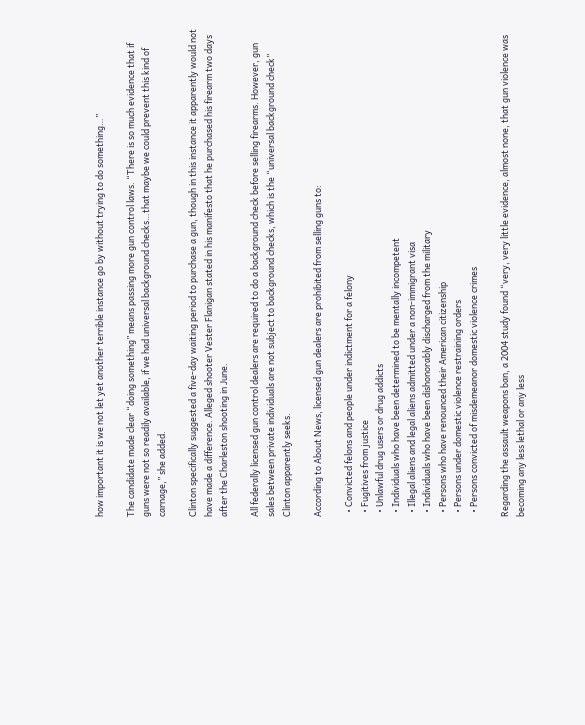how important it is we not let yet another terrible instance go by without trying to do something…”

The candidate made clear “doing something” means passing more gun control laws. “There is so much evidence that if guns were not so readily available, if we had universal background checks…that maybe we could prevent this kind of carnage,” she added.

Clinton specifically suggested a five-day waiting period to purchase a gun, though in this instance it apparently would not have made a difference. Alleged shooter Vester Flanigan stated in his manifesto that he purchased his firearm two days after the Charleston shooting in June.

All federally licensed gun control dealers are required to do a background check before selling firearms. However, gun sales between private individuals are not subject to background checks, which is the “universal background check” Clinton apparently seeks.

According to About News, licensed gun dealers are prohibited from selling guns to:

  • Convicted felons and people under indictment for a felony
  • Fugitives from justice
  • Unlawful drug users or drug addicts
  • Individuals who have been determined to be mentally incompetent
  • Illegal aliens and legal aliens admitted under a non-immigrant visa
  • Individuals who have been dishonorably discharged from the military
  • Persons who have renounced their American citizenship
  • Persons under domestic violence restraining orders
  • Persons convicted of misdemeanor domestic violence crimes

Regarding the assault weapons ban, a 2004 study found “very, very little evidence, almost none, that gun violence was becoming any less lethal or any less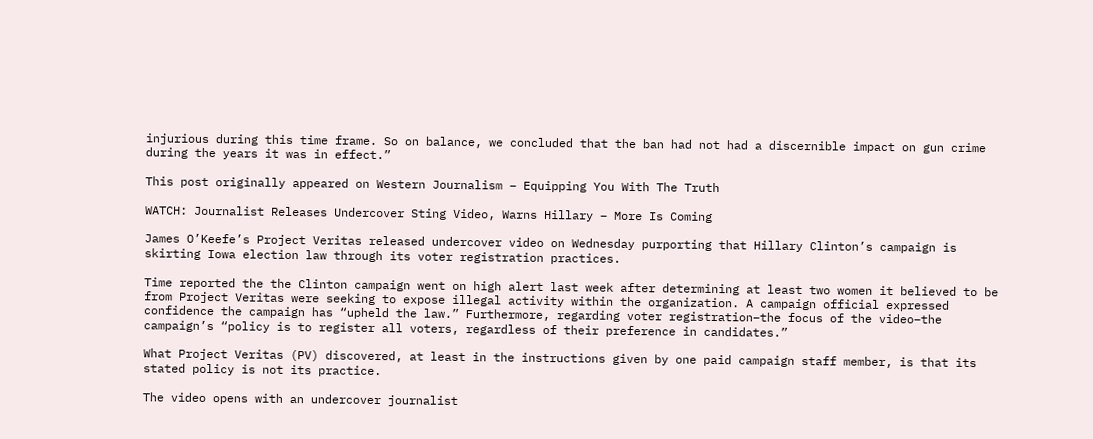injurious during this time frame. So on balance, we concluded that the ban had not had a discernible impact on gun crime during the years it was in effect.”

This post originally appeared on Western Journalism – Equipping You With The Truth

WATCH: Journalist Releases Undercover Sting Video, Warns Hillary – More Is Coming

James O’Keefe’s Project Veritas released undercover video on Wednesday purporting that Hillary Clinton’s campaign is skirting Iowa election law through its voter registration practices.

Time reported the the Clinton campaign went on high alert last week after determining at least two women it believed to be from Project Veritas were seeking to expose illegal activity within the organization. A campaign official expressed confidence the campaign has “upheld the law.” Furthermore, regarding voter registration–the focus of the video–the campaign’s “policy is to register all voters, regardless of their preference in candidates.”

What Project Veritas (PV) discovered, at least in the instructions given by one paid campaign staff member, is that its stated policy is not its practice.

The video opens with an undercover journalist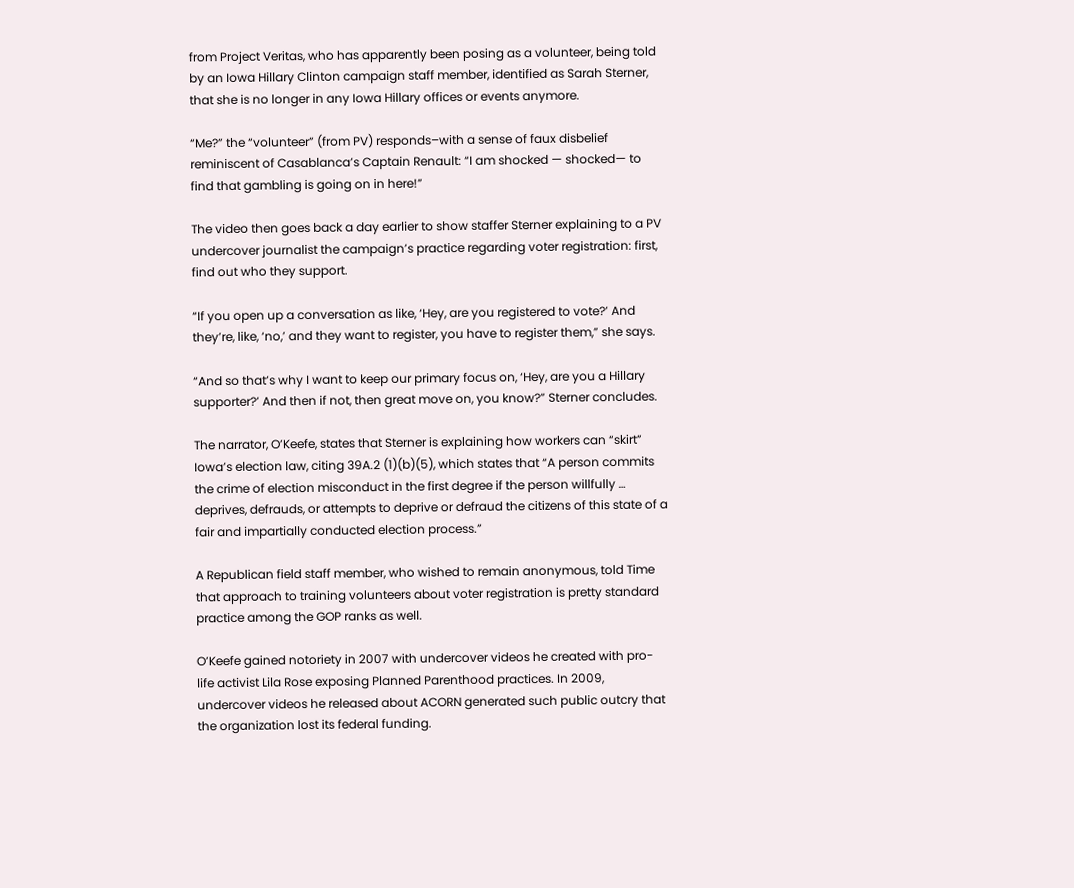from Project Veritas, who has apparently been posing as a volunteer, being told by an Iowa Hillary Clinton campaign staff member, identified as Sarah Sterner, that she is no longer in any Iowa Hillary offices or events anymore.

“Me?” the “volunteer” (from PV) responds–with a sense of faux disbelief reminiscent of Casablanca’s Captain Renault: “I am shocked — shocked— to find that gambling is going on in here!”

The video then goes back a day earlier to show staffer Sterner explaining to a PV undercover journalist the campaign’s practice regarding voter registration: first, find out who they support.

“If you open up a conversation as like, ‘Hey, are you registered to vote?’ And they’re, like, ‘no,’ and they want to register, you have to register them,” she says.

“And so that’s why I want to keep our primary focus on, ‘Hey, are you a Hillary supporter?’ And then if not, then great move on, you know?” Sterner concludes.

The narrator, O’Keefe, states that Sterner is explaining how workers can “skirt” Iowa’s election law, citing 39A.2 (1)(b)(5), which states that “A person commits the crime of election misconduct in the first degree if the person willfully … deprives, defrauds, or attempts to deprive or defraud the citizens of this state of a fair and impartially conducted election process.”

A Republican field staff member, who wished to remain anonymous, told Time that approach to training volunteers about voter registration is pretty standard practice among the GOP ranks as well.

O’Keefe gained notoriety in 2007 with undercover videos he created with pro-life activist Lila Rose exposing Planned Parenthood practices. In 2009, undercover videos he released about ACORN generated such public outcry that the organization lost its federal funding.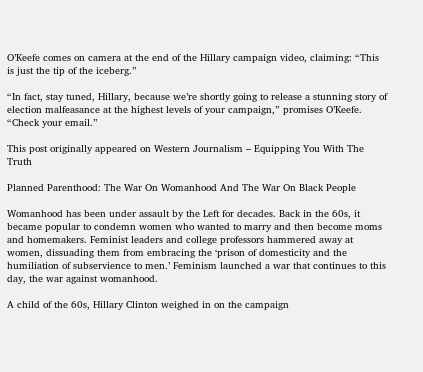O’Keefe comes on camera at the end of the Hillary campaign video, claiming: “This is just the tip of the iceberg.”

“In fact, stay tuned, Hillary, because we’re shortly going to release a stunning story of election malfeasance at the highest levels of your campaign,” promises O’Keefe. “Check your email.”

This post originally appeared on Western Journalism – Equipping You With The Truth

Planned Parenthood: The War On Womanhood And The War On Black People

Womanhood has been under assault by the Left for decades. Back in the 60s, it became popular to condemn women who wanted to marry and then become moms and homemakers. Feminist leaders and college professors hammered away at women, dissuading them from embracing the ‘prison of domesticity and the humiliation of subservience to men.’ Feminism launched a war that continues to this day, the war against womanhood.

A child of the 60s, Hillary Clinton weighed in on the campaign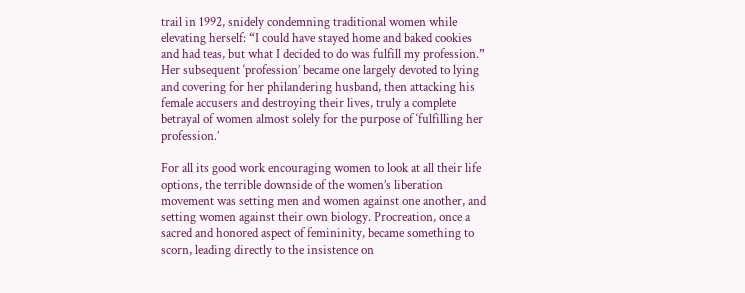trail in 1992, snidely condemning traditional women while elevating herself: “I could have stayed home and baked cookies and had teas, but what I decided to do was fulfill my profession.” Her subsequent ‘profession’ became one largely devoted to lying and covering for her philandering husband, then attacking his female accusers and destroying their lives, truly a complete betrayal of women almost solely for the purpose of ‘fulfilling her profession.’

For all its good work encouraging women to look at all their life options, the terrible downside of the women’s liberation movement was setting men and women against one another, and setting women against their own biology. Procreation, once a sacred and honored aspect of femininity, became something to scorn, leading directly to the insistence on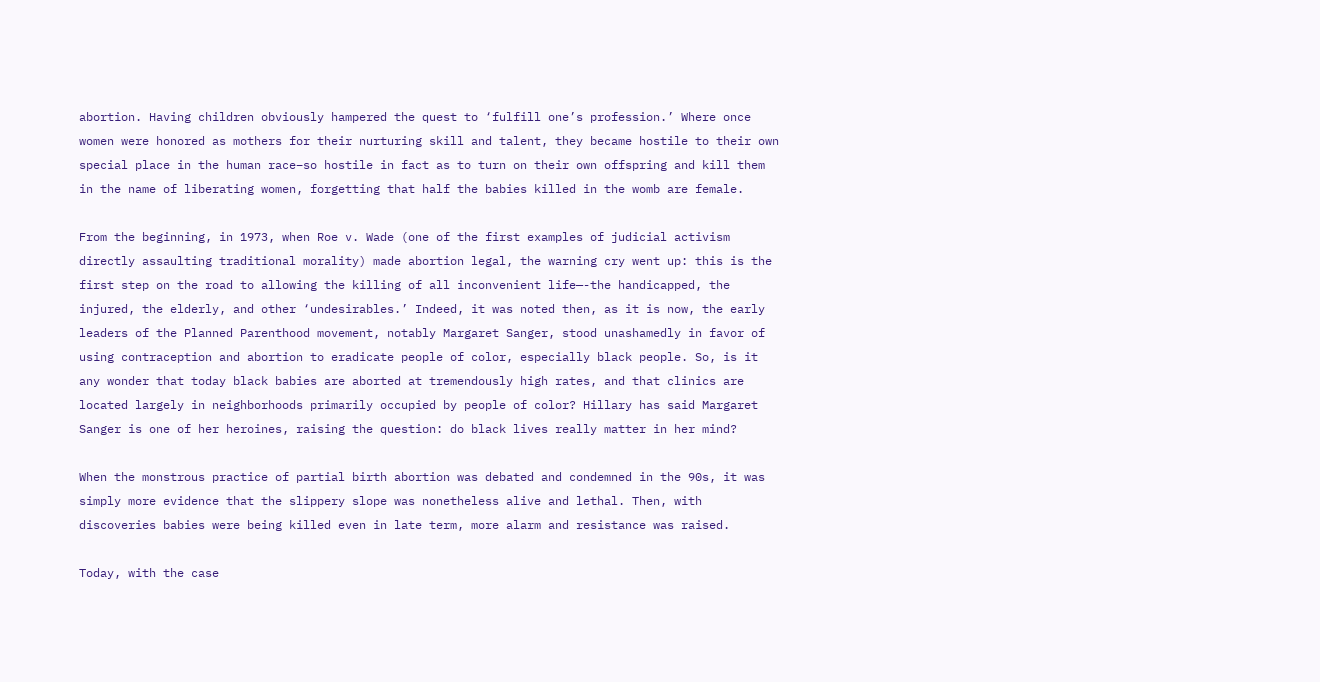abortion. Having children obviously hampered the quest to ‘fulfill one’s profession.’ Where once women were honored as mothers for their nurturing skill and talent, they became hostile to their own special place in the human race–so hostile in fact as to turn on their own offspring and kill them in the name of liberating women, forgetting that half the babies killed in the womb are female.

From the beginning, in 1973, when Roe v. Wade (one of the first examples of judicial activism directly assaulting traditional morality) made abortion legal, the warning cry went up: this is the first step on the road to allowing the killing of all inconvenient life—-the handicapped, the injured, the elderly, and other ‘undesirables.’ Indeed, it was noted then, as it is now, the early leaders of the Planned Parenthood movement, notably Margaret Sanger, stood unashamedly in favor of using contraception and abortion to eradicate people of color, especially black people. So, is it any wonder that today black babies are aborted at tremendously high rates, and that clinics are located largely in neighborhoods primarily occupied by people of color? Hillary has said Margaret Sanger is one of her heroines, raising the question: do black lives really matter in her mind?

When the monstrous practice of partial birth abortion was debated and condemned in the 90s, it was simply more evidence that the slippery slope was nonetheless alive and lethal. Then, with discoveries babies were being killed even in late term, more alarm and resistance was raised.

Today, with the case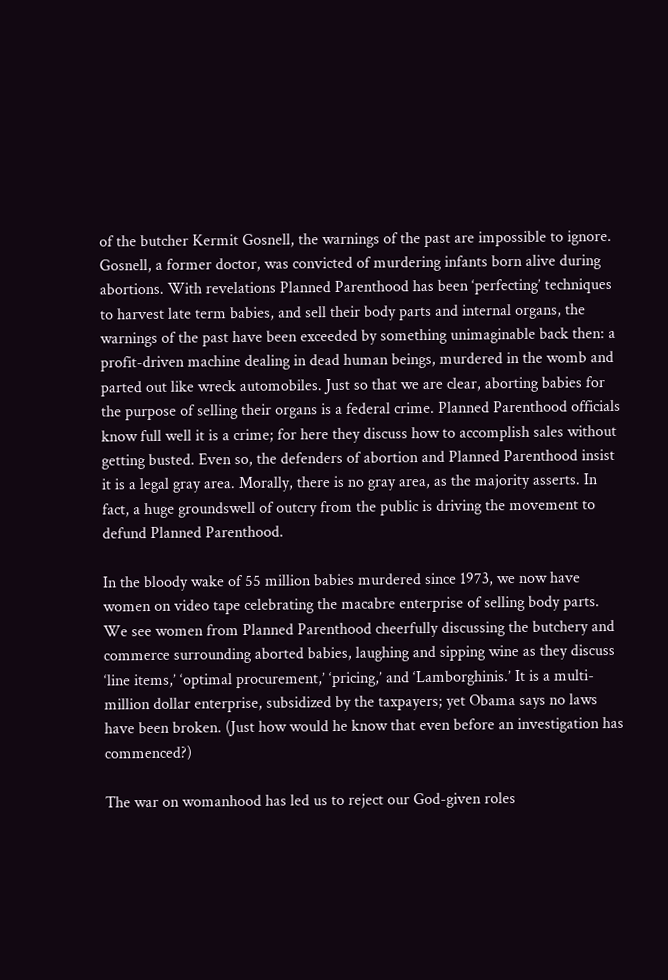of the butcher Kermit Gosnell, the warnings of the past are impossible to ignore. Gosnell, a former doctor, was convicted of murdering infants born alive during abortions. With revelations Planned Parenthood has been ‘perfecting’ techniques to harvest late term babies, and sell their body parts and internal organs, the warnings of the past have been exceeded by something unimaginable back then: a profit-driven machine dealing in dead human beings, murdered in the womb and parted out like wreck automobiles. Just so that we are clear, aborting babies for the purpose of selling their organs is a federal crime. Planned Parenthood officials know full well it is a crime; for here they discuss how to accomplish sales without getting busted. Even so, the defenders of abortion and Planned Parenthood insist it is a legal gray area. Morally, there is no gray area, as the majority asserts. In fact, a huge groundswell of outcry from the public is driving the movement to defund Planned Parenthood.

In the bloody wake of 55 million babies murdered since 1973, we now have women on video tape celebrating the macabre enterprise of selling body parts. We see women from Planned Parenthood cheerfully discussing the butchery and commerce surrounding aborted babies, laughing and sipping wine as they discuss ‘line items,’ ‘optimal procurement,’ ‘pricing,’ and ‘Lamborghinis.’ It is a multi-million dollar enterprise, subsidized by the taxpayers; yet Obama says no laws have been broken. (Just how would he know that even before an investigation has commenced?)

The war on womanhood has led us to reject our God-given roles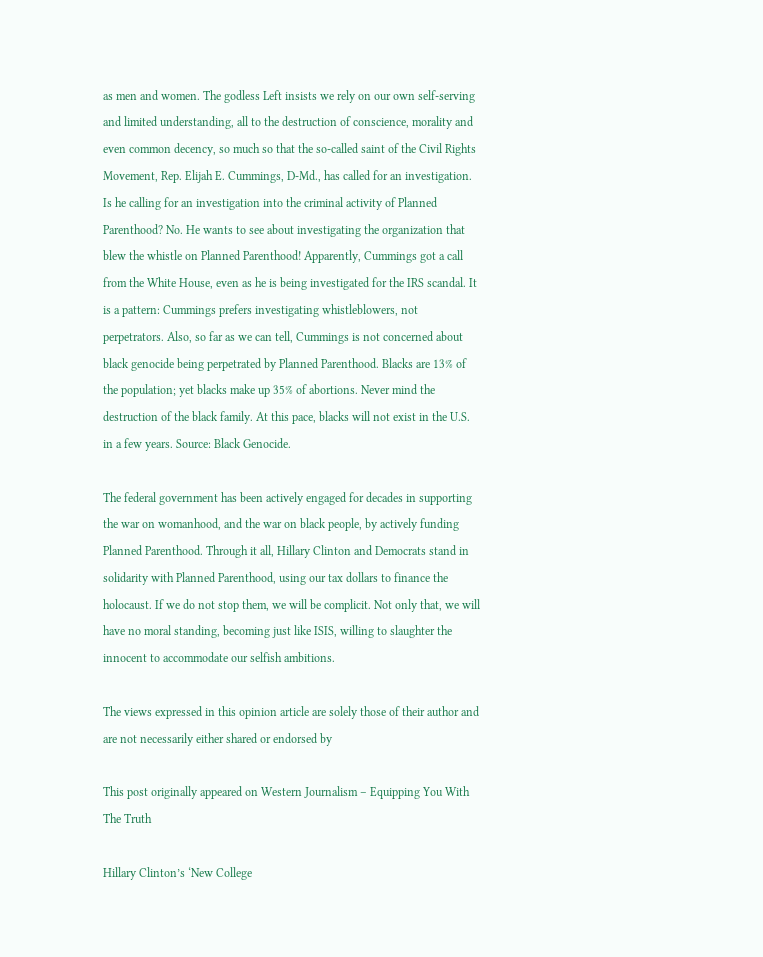as men and women. The godless Left insists we rely on our own self-serving and limited understanding, all to the destruction of conscience, morality and even common decency, so much so that the so-called saint of the Civil Rights Movement, Rep. Elijah E. Cummings, D-Md., has called for an investigation. Is he calling for an investigation into the criminal activity of Planned Parenthood? No. He wants to see about investigating the organization that blew the whistle on Planned Parenthood! Apparently, Cummings got a call from the White House, even as he is being investigated for the IRS scandal. It is a pattern: Cummings prefers investigating whistleblowers, not perpetrators. Also, so far as we can tell, Cummings is not concerned about black genocide being perpetrated by Planned Parenthood. Blacks are 13% of the population; yet blacks make up 35% of abortions. Never mind the destruction of the black family. At this pace, blacks will not exist in the U.S. in a few years. Source: Black Genocide.

The federal government has been actively engaged for decades in supporting the war on womanhood, and the war on black people, by actively funding Planned Parenthood. Through it all, Hillary Clinton and Democrats stand in solidarity with Planned Parenthood, using our tax dollars to finance the holocaust. If we do not stop them, we will be complicit. Not only that, we will have no moral standing, becoming just like ISIS, willing to slaughter the innocent to accommodate our selfish ambitions.

The views expressed in this opinion article are solely those of their author and are not necessarily either shared or endorsed by

This post originally appeared on Western Journalism – Equipping You With The Truth

Hillary Clinton’s ‘New College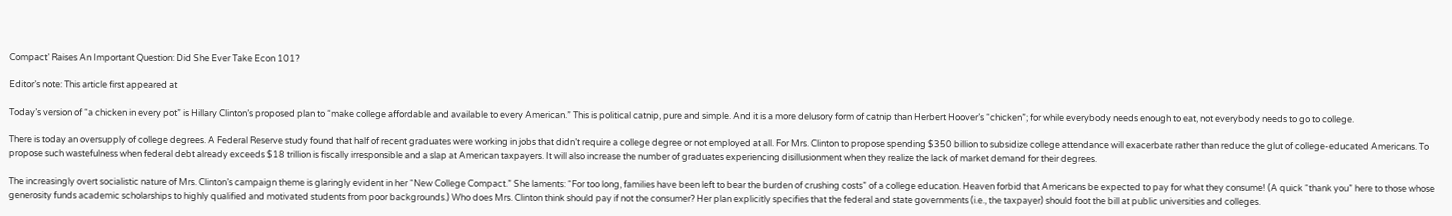Compact’ Raises An Important Question: Did She Ever Take Econ 101?

Editor’s note: This article first appeared at

Today’s version of “a chicken in every pot” is Hillary Clinton’s proposed plan to “make college affordable and available to every American.” This is political catnip, pure and simple. And it is a more delusory form of catnip than Herbert Hoover’s “chicken”; for while everybody needs enough to eat, not everybody needs to go to college.

There is today an oversupply of college degrees. A Federal Reserve study found that half of recent graduates were working in jobs that didn’t require a college degree or not employed at all. For Mrs. Clinton to propose spending $350 billion to subsidize college attendance will exacerbate rather than reduce the glut of college-educated Americans. To propose such wastefulness when federal debt already exceeds $18 trillion is fiscally irresponsible and a slap at American taxpayers. It will also increase the number of graduates experiencing disillusionment when they realize the lack of market demand for their degrees.

The increasingly overt socialistic nature of Mrs. Clinton’s campaign theme is glaringly evident in her “New College Compact.” She laments: “For too long, families have been left to bear the burden of crushing costs” of a college education. Heaven forbid that Americans be expected to pay for what they consume! (A quick “thank you” here to those whose generosity funds academic scholarships to highly qualified and motivated students from poor backgrounds.) Who does Mrs. Clinton think should pay if not the consumer? Her plan explicitly specifies that the federal and state governments (i.e., the taxpayer) should foot the bill at public universities and colleges.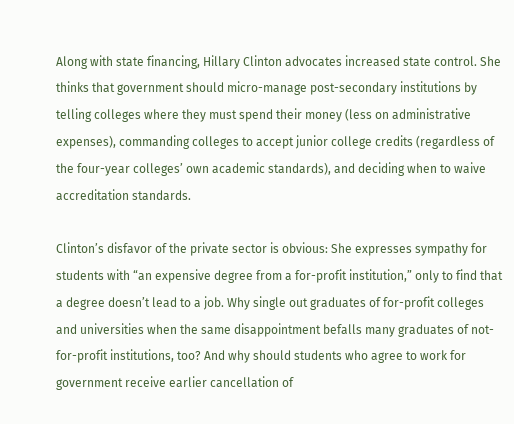Along with state financing, Hillary Clinton advocates increased state control. She thinks that government should micro-manage post-secondary institutions by telling colleges where they must spend their money (less on administrative expenses), commanding colleges to accept junior college credits (regardless of the four-year colleges’ own academic standards), and deciding when to waive accreditation standards.

Clinton’s disfavor of the private sector is obvious: She expresses sympathy for students with “an expensive degree from a for-profit institution,” only to find that a degree doesn’t lead to a job. Why single out graduates of for-profit colleges and universities when the same disappointment befalls many graduates of not-for-profit institutions, too? And why should students who agree to work for government receive earlier cancellation of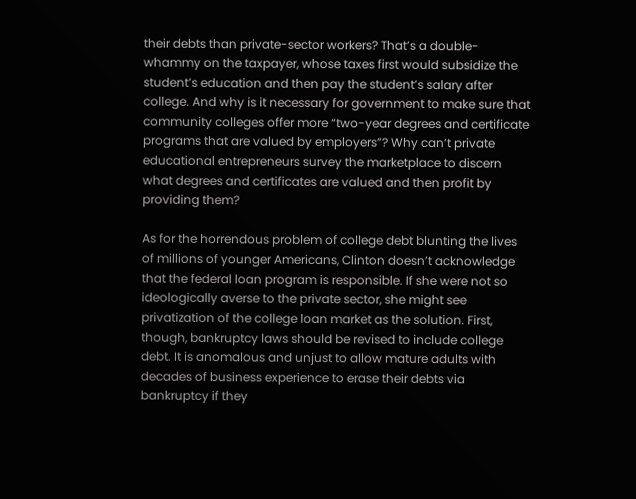their debts than private-sector workers? That’s a double-whammy on the taxpayer, whose taxes first would subsidize the student’s education and then pay the student’s salary after college. And why is it necessary for government to make sure that community colleges offer more “two-year degrees and certificate programs that are valued by employers”? Why can’t private educational entrepreneurs survey the marketplace to discern what degrees and certificates are valued and then profit by providing them?

As for the horrendous problem of college debt blunting the lives of millions of younger Americans, Clinton doesn’t acknowledge that the federal loan program is responsible. If she were not so ideologically averse to the private sector, she might see privatization of the college loan market as the solution. First, though, bankruptcy laws should be revised to include college debt. It is anomalous and unjust to allow mature adults with decades of business experience to erase their debts via bankruptcy if they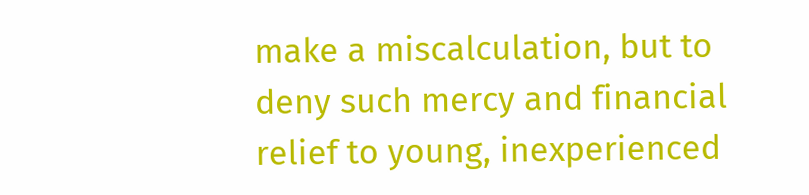make a miscalculation, but to deny such mercy and financial relief to young, inexperienced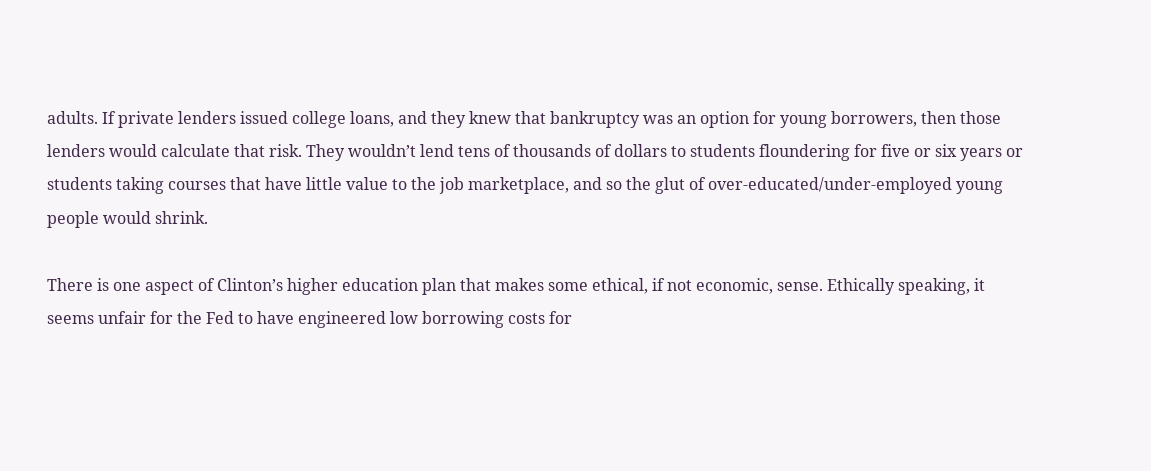adults. If private lenders issued college loans, and they knew that bankruptcy was an option for young borrowers, then those lenders would calculate that risk. They wouldn’t lend tens of thousands of dollars to students floundering for five or six years or students taking courses that have little value to the job marketplace, and so the glut of over-educated/under-employed young people would shrink.

There is one aspect of Clinton’s higher education plan that makes some ethical, if not economic, sense. Ethically speaking, it seems unfair for the Fed to have engineered low borrowing costs for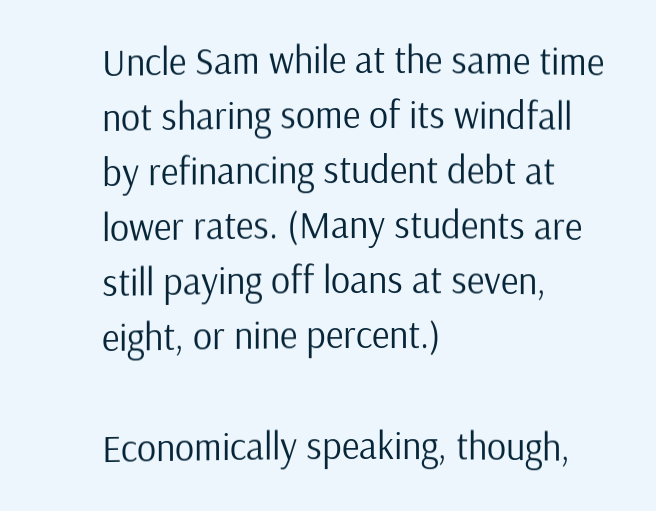Uncle Sam while at the same time not sharing some of its windfall by refinancing student debt at lower rates. (Many students are still paying off loans at seven, eight, or nine percent.)

Economically speaking, though,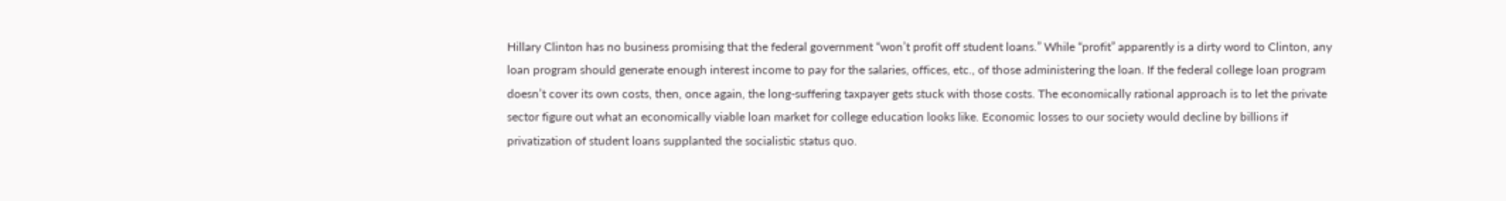Hillary Clinton has no business promising that the federal government “won’t profit off student loans.” While “profit” apparently is a dirty word to Clinton, any loan program should generate enough interest income to pay for the salaries, offices, etc., of those administering the loan. If the federal college loan program doesn’t cover its own costs, then, once again, the long-suffering taxpayer gets stuck with those costs. The economically rational approach is to let the private sector figure out what an economically viable loan market for college education looks like. Economic losses to our society would decline by billions if privatization of student loans supplanted the socialistic status quo.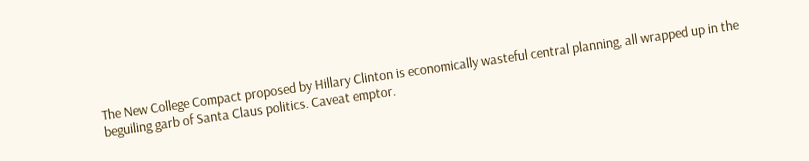The New College Compact proposed by Hillary Clinton is economically wasteful central planning, all wrapped up in the beguiling garb of Santa Claus politics. Caveat emptor.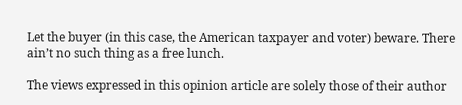Let the buyer (in this case, the American taxpayer and voter) beware. There ain’t no such thing as a free lunch.

The views expressed in this opinion article are solely those of their author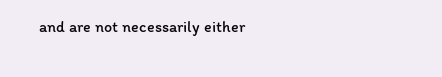and are not necessarily either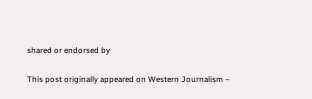shared or endorsed by

This post originally appeared on Western Journalism –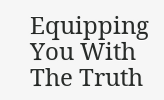Equipping You With The Truth